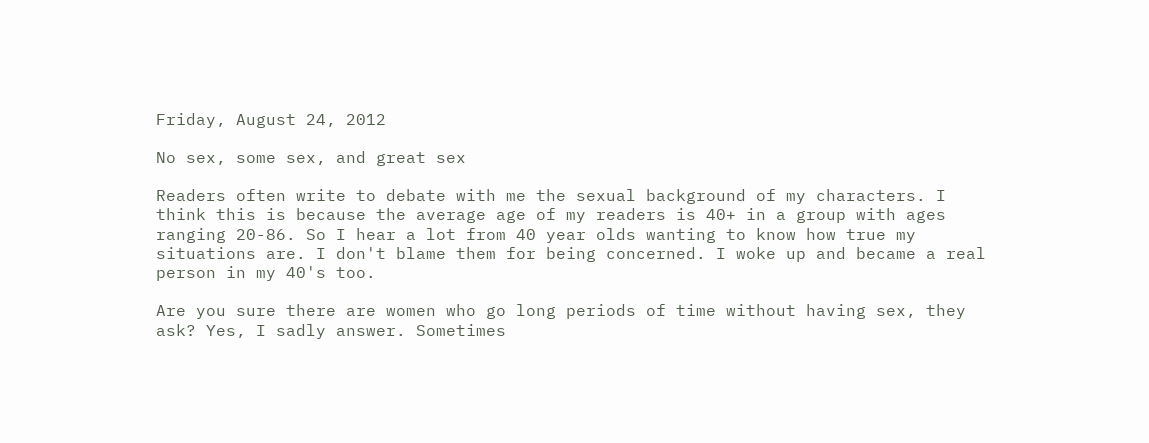Friday, August 24, 2012

No sex, some sex, and great sex

Readers often write to debate with me the sexual background of my characters. I think this is because the average age of my readers is 40+ in a group with ages ranging 20-86. So I hear a lot from 40 year olds wanting to know how true my situations are. I don't blame them for being concerned. I woke up and became a real person in my 40's too.

Are you sure there are women who go long periods of time without having sex, they ask? Yes, I sadly answer. Sometimes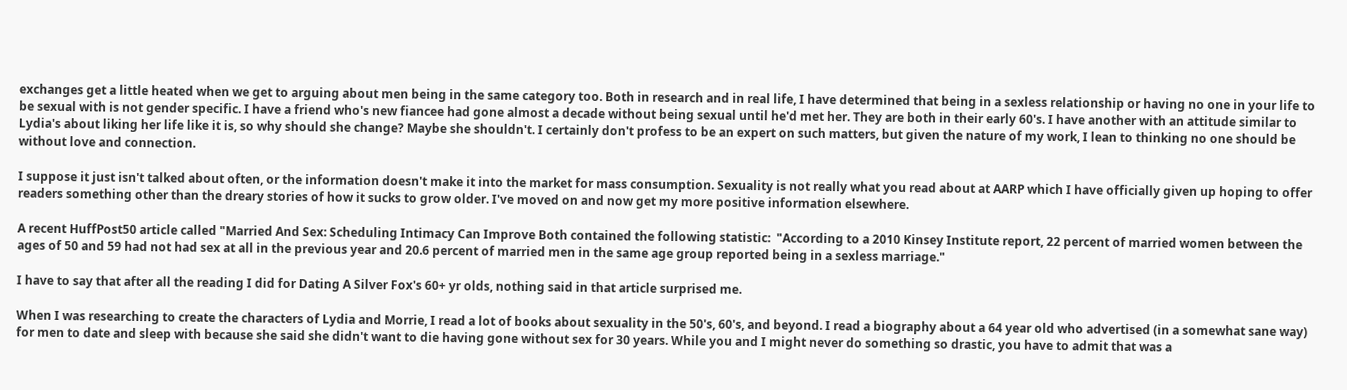exchanges get a little heated when we get to arguing about men being in the same category too. Both in research and in real life, I have determined that being in a sexless relationship or having no one in your life to be sexual with is not gender specific. I have a friend who's new fiancee had gone almost a decade without being sexual until he'd met her. They are both in their early 60's. I have another with an attitude similar to Lydia's about liking her life like it is, so why should she change? Maybe she shouldn't. I certainly don't profess to be an expert on such matters, but given the nature of my work, I lean to thinking no one should be without love and connection.

I suppose it just isn't talked about often, or the information doesn't make it into the market for mass consumption. Sexuality is not really what you read about at AARP which I have officially given up hoping to offer readers something other than the dreary stories of how it sucks to grow older. I've moved on and now get my more positive information elsewhere.

A recent HuffPost50 article called "Married And Sex: Scheduling Intimacy Can Improve Both contained the following statistic:  "According to a 2010 Kinsey Institute report, 22 percent of married women between the ages of 50 and 59 had not had sex at all in the previous year and 20.6 percent of married men in the same age group reported being in a sexless marriage."

I have to say that after all the reading I did for Dating A Silver Fox's 60+ yr olds, nothing said in that article surprised me.

When I was researching to create the characters of Lydia and Morrie, I read a lot of books about sexuality in the 50's, 60's, and beyond. I read a biography about a 64 year old who advertised (in a somewhat sane way) for men to date and sleep with because she said she didn't want to die having gone without sex for 30 years. While you and I might never do something so drastic, you have to admit that was a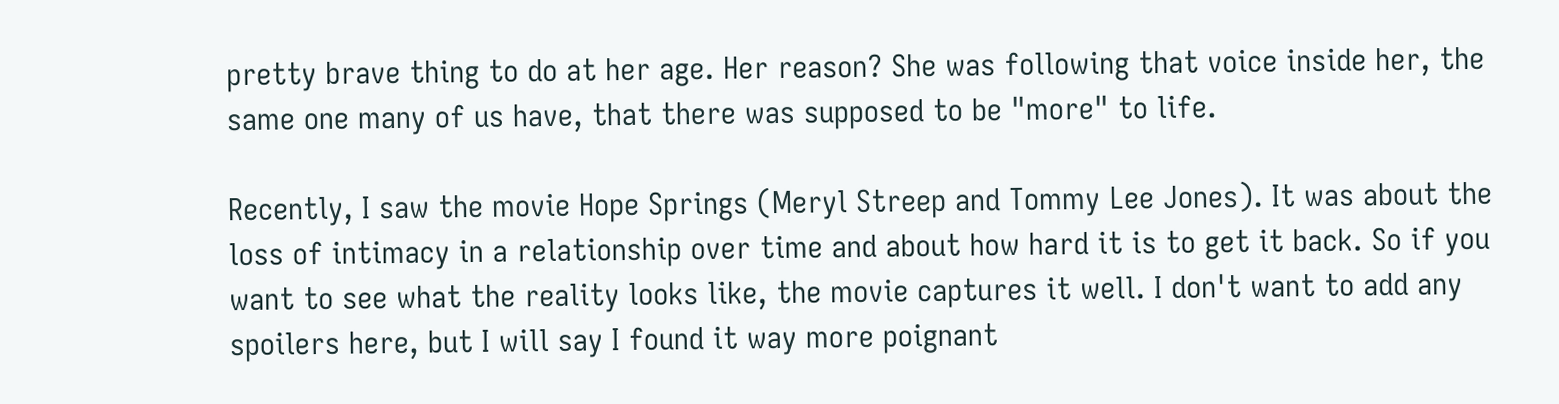pretty brave thing to do at her age. Her reason? She was following that voice inside her, the same one many of us have, that there was supposed to be "more" to life.

Recently, I saw the movie Hope Springs (Meryl Streep and Tommy Lee Jones). It was about the loss of intimacy in a relationship over time and about how hard it is to get it back. So if you want to see what the reality looks like, the movie captures it well. I don't want to add any spoilers here, but I will say I found it way more poignant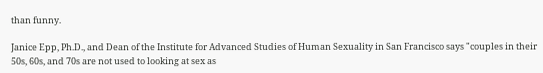than funny.

Janice Epp, Ph.D., and Dean of the Institute for Advanced Studies of Human Sexuality in San Francisco says "couples in their 50s, 60s, and 70s are not used to looking at sex as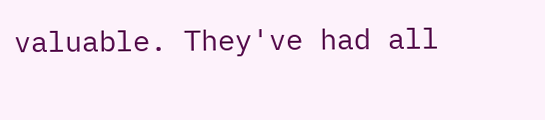valuable. They've had all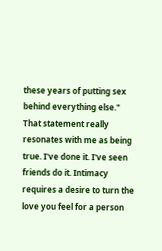these years of putting sex behind everything else." That statement really resonates with me as being true. I've done it. I've seen friends do it. Intimacy requires a desire to turn the love you feel for a person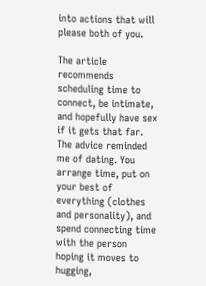into actions that will please both of you.

The article recommends scheduling time to connect, be intimate, and hopefully have sex if it gets that far. The advice reminded me of dating. You arrange time, put on your best of everything (clothes and personality), and spend connecting time with the person hoping it moves to hugging,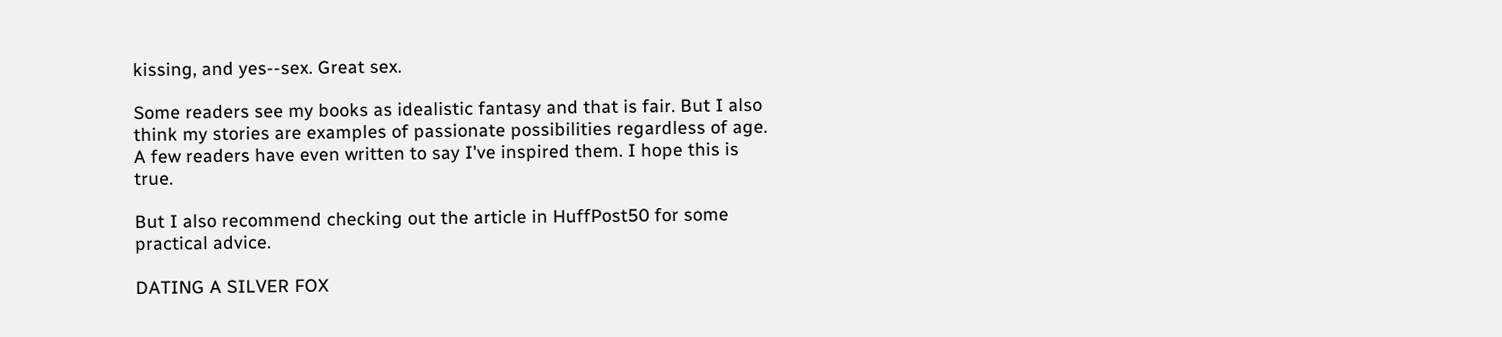kissing, and yes--sex. Great sex.

Some readers see my books as idealistic fantasy and that is fair. But I also think my stories are examples of passionate possibilities regardless of age. A few readers have even written to say I've inspired them. I hope this is true.

But I also recommend checking out the article in HuffPost50 for some practical advice.

DATING A SILVER FOX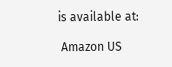is available at:

 Amazon US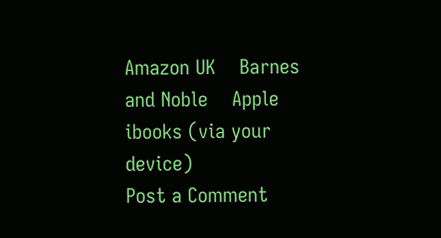Amazon UK    Barnes and Noble    Apple ibooks (via your device)
Post a Comment